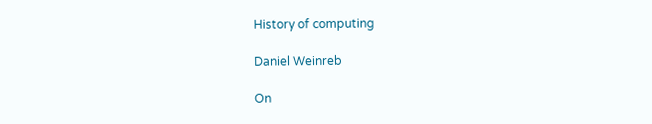History of computing

Daniel Weinreb

On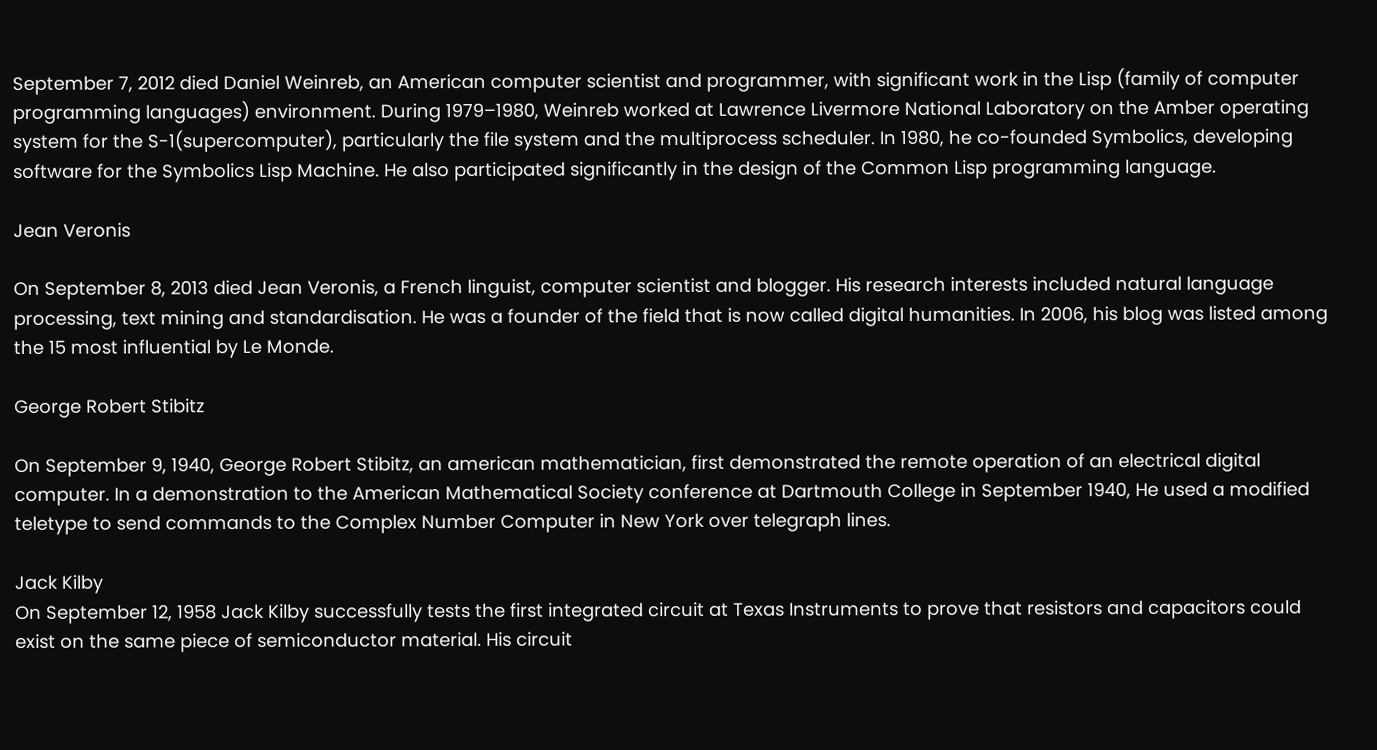September 7, 2012 died Daniel Weinreb, an American computer scientist and programmer, with significant work in the Lisp (family of computer programming languages) environment. During 1979–1980, Weinreb worked at Lawrence Livermore National Laboratory on the Amber operating system for the S-1(supercomputer), particularly the file system and the multiprocess scheduler. In 1980, he co-founded Symbolics, developing software for the Symbolics Lisp Machine. He also participated significantly in the design of the Common Lisp programming language.

Jean Veronis

On September 8, 2013 died Jean Veronis, a French linguist, computer scientist and blogger. His research interests included natural language processing, text mining and standardisation. He was a founder of the field that is now called digital humanities. In 2006, his blog was listed among the 15 most influential by Le Monde.

George Robert Stibitz

On September 9, 1940, George Robert Stibitz, an american mathematician, first demonstrated the remote operation of an electrical digital computer. In a demonstration to the American Mathematical Society conference at Dartmouth College in September 1940, He used a modified teletype to send commands to the Complex Number Computer in New York over telegraph lines.

Jack Kilby
On September 12, 1958 Jack Kilby successfully tests the first integrated circuit at Texas Instruments to prove that resistors and capacitors could exist on the same piece of semiconductor material. His circuit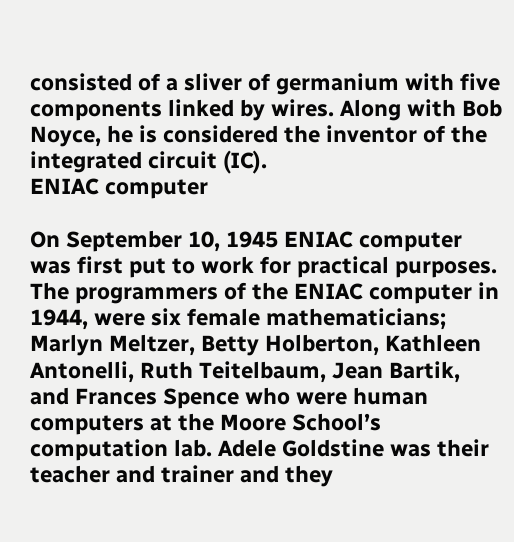consisted of a sliver of germanium with five components linked by wires. Along with Bob Noyce, he is considered the inventor of the integrated circuit (IC).
ENIAC computer

On September 10, 1945 ENIAC computer was first put to work for practical purposes. The programmers of the ENIAC computer in 1944, were six female mathematicians; Marlyn Meltzer, Betty Holberton, Kathleen Antonelli, Ruth Teitelbaum, Jean Bartik, and Frances Spence who were human computers at the Moore School’s computation lab. Adele Goldstine was their teacher and trainer and they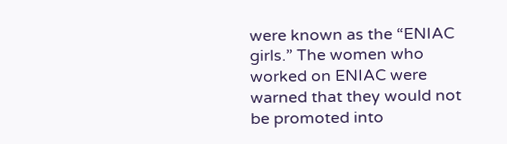were known as the “ENIAC girls.” The women who worked on ENIAC were warned that they would not be promoted into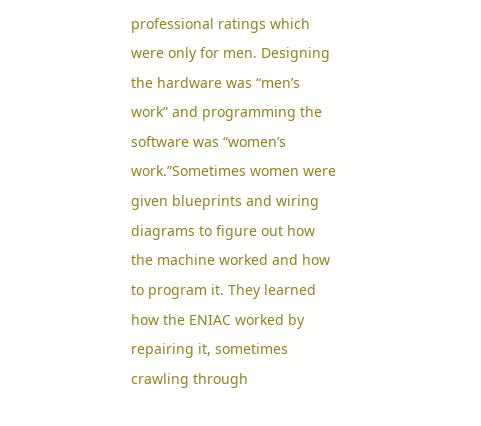professional ratings which were only for men. Designing the hardware was “men’s work” and programming the software was “women’s work.”Sometimes women were given blueprints and wiring diagrams to figure out how the machine worked and how to program it. They learned how the ENIAC worked by repairing it, sometimes crawling through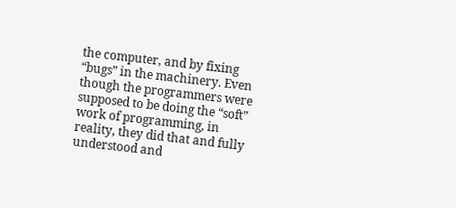the computer, and by fixing “bugs” in the machinery. Even though the programmers were supposed to be doing the “soft” work of programming, in reality, they did that and fully understood and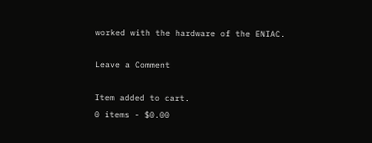worked with the hardware of the ENIAC.

Leave a Comment

Item added to cart.
0 items - $0.00